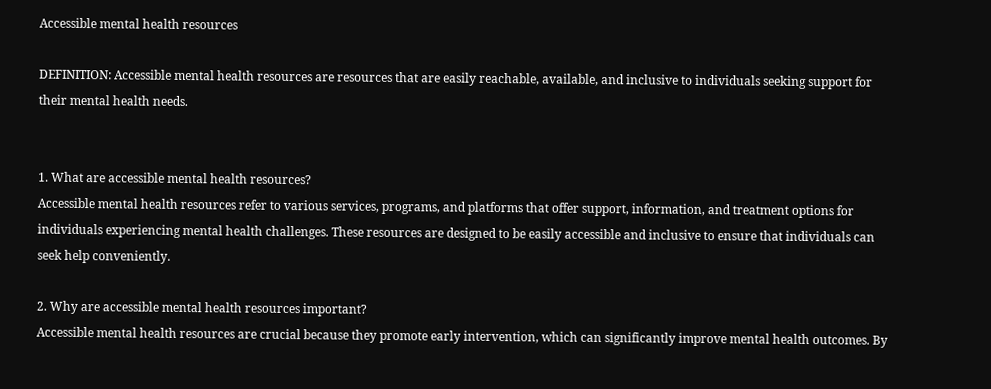Accessible mental health resources

DEFINITION: Accessible mental health resources are resources that are easily reachable, available, and inclusive to individuals seeking support for their mental health needs.


1. What are accessible mental health resources?
Accessible mental health resources refer to various services, programs, and platforms that offer support, information, and treatment options for individuals experiencing mental health challenges. These resources are designed to be easily accessible and inclusive to ensure that individuals can seek help conveniently.

2. Why are accessible mental health resources important?
Accessible mental health resources are crucial because they promote early intervention, which can significantly improve mental health outcomes. By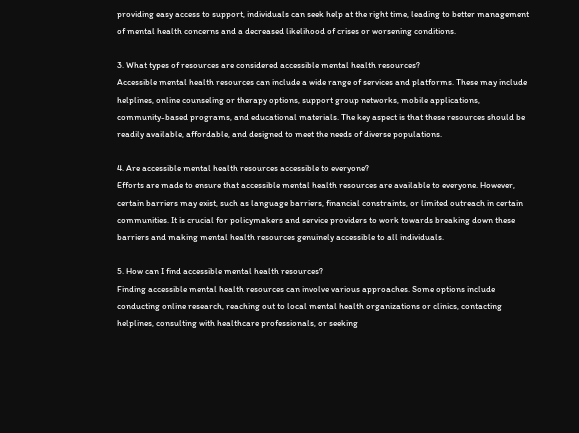providing easy access to support, individuals can seek help at the right time, leading to better management of mental health concerns and a decreased likelihood of crises or worsening conditions.

3. What types of resources are considered accessible mental health resources?
Accessible mental health resources can include a wide range of services and platforms. These may include helplines, online counseling or therapy options, support group networks, mobile applications, community-based programs, and educational materials. The key aspect is that these resources should be readily available, affordable, and designed to meet the needs of diverse populations.

4. Are accessible mental health resources accessible to everyone?
Efforts are made to ensure that accessible mental health resources are available to everyone. However, certain barriers may exist, such as language barriers, financial constraints, or limited outreach in certain communities. It is crucial for policymakers and service providers to work towards breaking down these barriers and making mental health resources genuinely accessible to all individuals.

5. How can I find accessible mental health resources?
Finding accessible mental health resources can involve various approaches. Some options include conducting online research, reaching out to local mental health organizations or clinics, contacting helplines, consulting with healthcare professionals, or seeking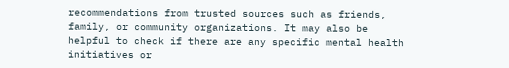recommendations from trusted sources such as friends, family, or community organizations. It may also be helpful to check if there are any specific mental health initiatives or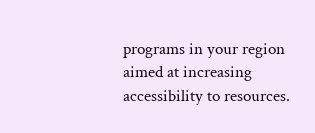programs in your region aimed at increasing accessibility to resources.